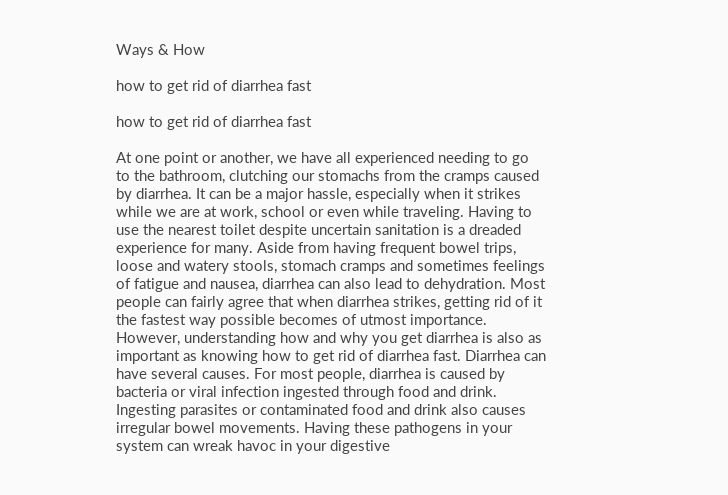Ways & How

how to get rid of diarrhea fast

how to get rid of diarrhea fast

At one point or another, we have all experienced needing to go to the bathroom, clutching our stomachs from the cramps caused by diarrhea. It can be a major hassle, especially when it strikes while we are at work, school or even while traveling. Having to use the nearest toilet despite uncertain sanitation is a dreaded experience for many. Aside from having frequent bowel trips, loose and watery stools, stomach cramps and sometimes feelings of fatigue and nausea, diarrhea can also lead to dehydration. Most people can fairly agree that when diarrhea strikes, getting rid of it the fastest way possible becomes of utmost importance. However, understanding how and why you get diarrhea is also as important as knowing how to get rid of diarrhea fast. Diarrhea can have several causes. For most people, diarrhea is caused by bacteria or viral infection ingested through food and drink. Ingesting parasites or contaminated food and drink also causes irregular bowel movements. Having these pathogens in your system can wreak havoc in your digestive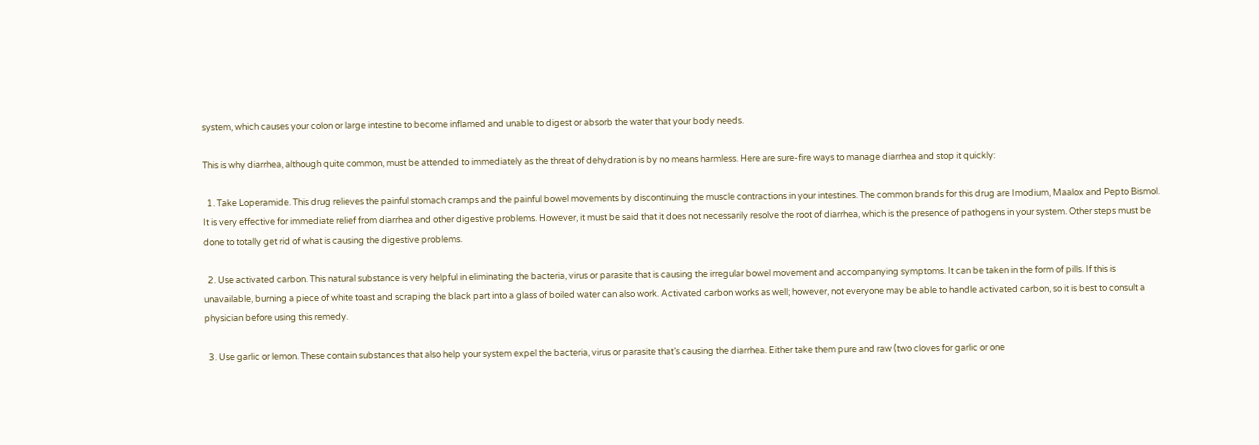system, which causes your colon or large intestine to become inflamed and unable to digest or absorb the water that your body needs.

This is why diarrhea, although quite common, must be attended to immediately as the threat of dehydration is by no means harmless. Here are sure-fire ways to manage diarrhea and stop it quickly:

  1. Take Loperamide. This drug relieves the painful stomach cramps and the painful bowel movements by discontinuing the muscle contractions in your intestines. The common brands for this drug are Imodium, Maalox and Pepto Bismol. It is very effective for immediate relief from diarrhea and other digestive problems. However, it must be said that it does not necessarily resolve the root of diarrhea, which is the presence of pathogens in your system. Other steps must be done to totally get rid of what is causing the digestive problems.

  2. Use activated carbon. This natural substance is very helpful in eliminating the bacteria, virus or parasite that is causing the irregular bowel movement and accompanying symptoms. It can be taken in the form of pills. If this is unavailable, burning a piece of white toast and scraping the black part into a glass of boiled water can also work. Activated carbon works as well; however, not everyone may be able to handle activated carbon, so it is best to consult a physician before using this remedy.

  3. Use garlic or lemon. These contain substances that also help your system expel the bacteria, virus or parasite that’s causing the diarrhea. Either take them pure and raw (two cloves for garlic or one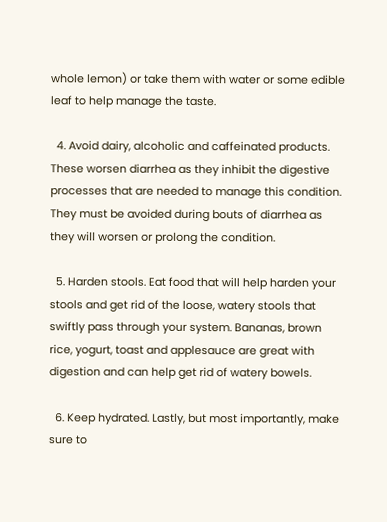whole lemon) or take them with water or some edible leaf to help manage the taste.

  4. Avoid dairy, alcoholic and caffeinated products. These worsen diarrhea as they inhibit the digestive processes that are needed to manage this condition. They must be avoided during bouts of diarrhea as they will worsen or prolong the condition.

  5. Harden stools. Eat food that will help harden your stools and get rid of the loose, watery stools that swiftly pass through your system. Bananas, brown rice, yogurt, toast and applesauce are great with digestion and can help get rid of watery bowels.

  6. Keep hydrated. Lastly, but most importantly, make sure to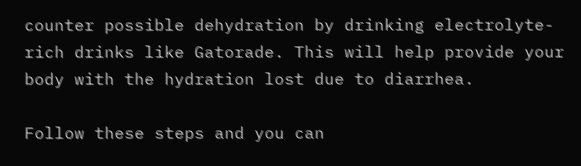counter possible dehydration by drinking electrolyte-rich drinks like Gatorade. This will help provide your body with the hydration lost due to diarrhea.

Follow these steps and you can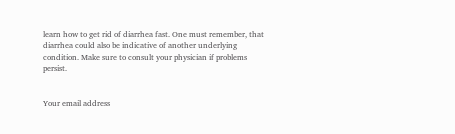learn how to get rid of diarrhea fast. One must remember, that diarrhea could also be indicative of another underlying condition. Make sure to consult your physician if problems persist.


Your email address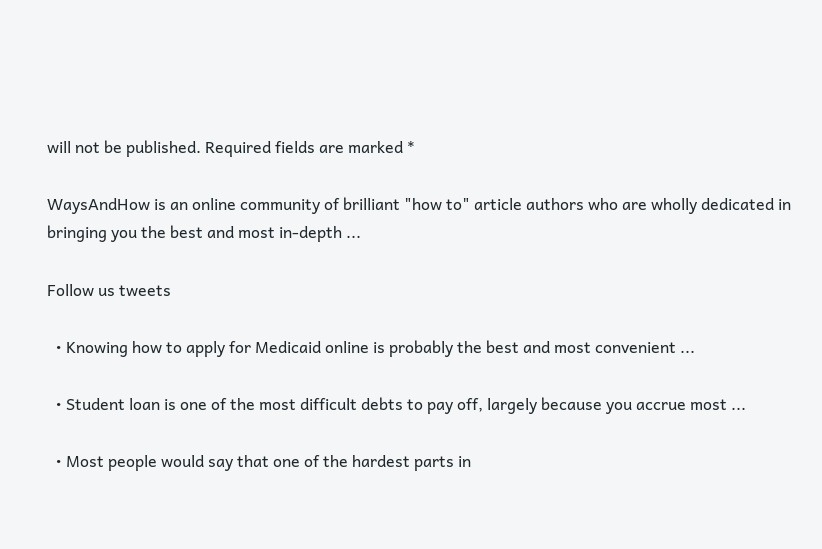will not be published. Required fields are marked *

WaysAndHow is an online community of brilliant "how to" article authors who are wholly dedicated in bringing you the best and most in-depth ...

Follow us tweets

  • Knowing how to apply for Medicaid online is probably the best and most convenient ...

  • Student loan is one of the most difficult debts to pay off, largely because you accrue most ...

  • Most people would say that one of the hardest parts in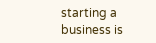starting a business is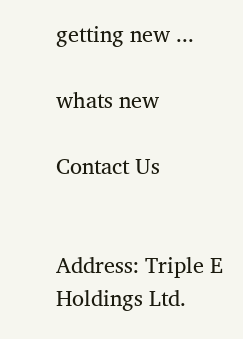getting new ...

whats new

Contact Us


Address: Triple E Holdings Ltd.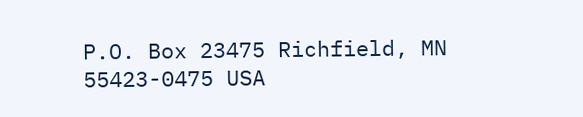P.O. Box 23475 Richfield, MN 55423-0475 USA